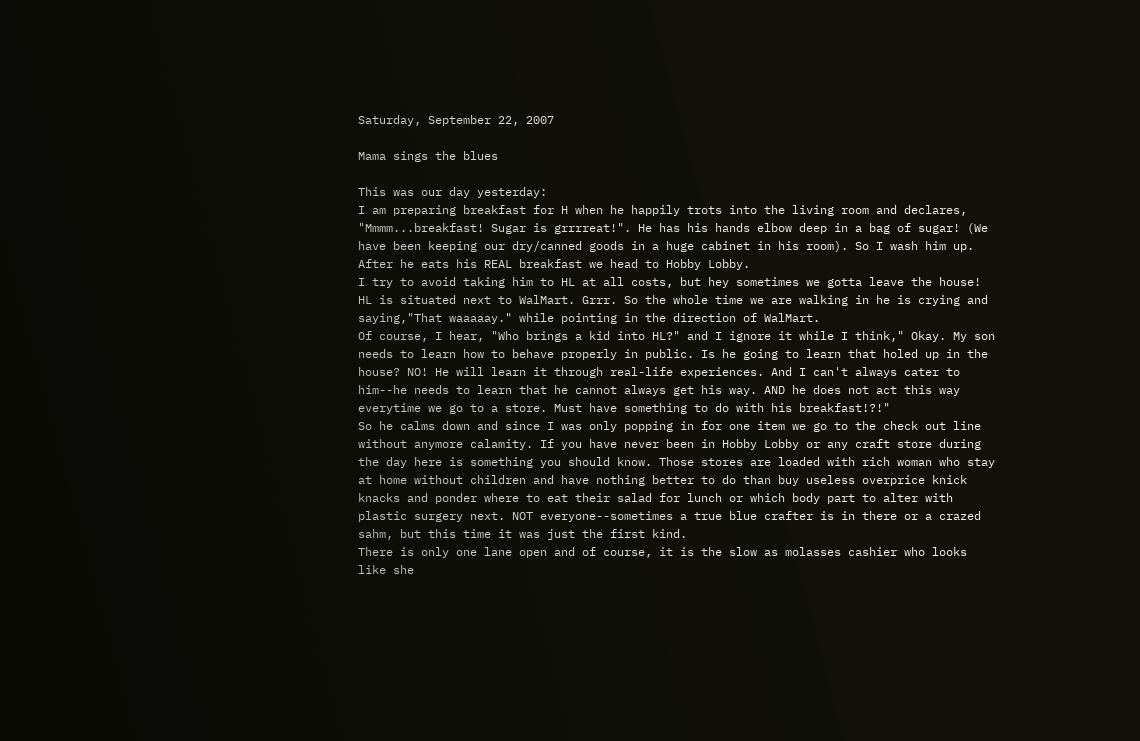Saturday, September 22, 2007

Mama sings the blues

This was our day yesterday:
I am preparing breakfast for H when he happily trots into the living room and declares, "Mmmm...breakfast! Sugar is grrrreat!". He has his hands elbow deep in a bag of sugar! (We have been keeping our dry/canned goods in a huge cabinet in his room). So I wash him up. After he eats his REAL breakfast we head to Hobby Lobby.
I try to avoid taking him to HL at all costs, but hey sometimes we gotta leave the house! HL is situated next to WalMart. Grrr. So the whole time we are walking in he is crying and saying,"That waaaaay." while pointing in the direction of WalMart.
Of course, I hear, "Who brings a kid into HL?" and I ignore it while I think," Okay. My son needs to learn how to behave properly in public. Is he going to learn that holed up in the house? NO! He will learn it through real-life experiences. And I can't always cater to him--he needs to learn that he cannot always get his way. AND he does not act this way everytime we go to a store. Must have something to do with his breakfast!?!"
So he calms down and since I was only popping in for one item we go to the check out line without anymore calamity. If you have never been in Hobby Lobby or any craft store during the day here is something you should know. Those stores are loaded with rich woman who stay at home without children and have nothing better to do than buy useless overprice knick knacks and ponder where to eat their salad for lunch or which body part to alter with plastic surgery next. NOT everyone--sometimes a true blue crafter is in there or a crazed sahm, but this time it was just the first kind.
There is only one lane open and of course, it is the slow as molasses cashier who looks like she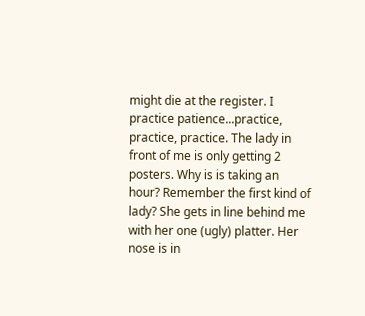might die at the register. I practice patience...practice, practice, practice. The lady in front of me is only getting 2 posters. Why is is taking an hour? Remember the first kind of lady? She gets in line behind me with her one (ugly) platter. Her nose is in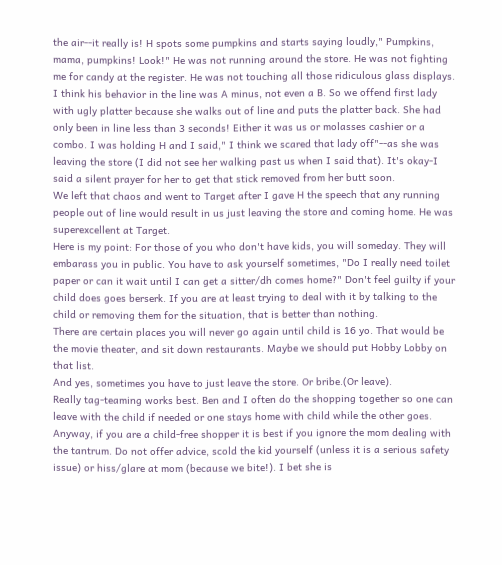the air--it really is! H spots some pumpkins and starts saying loudly," Pumpkins, mama, pumpkins! Look!" He was not running around the store. He was not fighting me for candy at the register. He was not touching all those ridiculous glass displays. I think his behavior in the line was A minus, not even a B. So we offend first lady with ugly platter because she walks out of line and puts the platter back. She had only been in line less than 3 seconds! Either it was us or molasses cashier or a combo. I was holding H and I said," I think we scared that lady off"--as she was leaving the store (I did not see her walking past us when I said that). It's okay-I said a silent prayer for her to get that stick removed from her butt soon.
We left that chaos and went to Target after I gave H the speech that any running people out of line would result in us just leaving the store and coming home. He was superexcellent at Target.
Here is my point: For those of you who don't have kids, you will someday. They will embarass you in public. You have to ask yourself sometimes, "Do I really need toilet paper or can it wait until I can get a sitter/dh comes home?" Don't feel guilty if your child does goes berserk. If you are at least trying to deal with it by talking to the child or removing them for the situation, that is better than nothing.
There are certain places you will never go again until child is 16 yo. That would be the movie theater, and sit down restaurants. Maybe we should put Hobby Lobby on that list.
And yes, sometimes you have to just leave the store. Or bribe.(Or leave).
Really tag-teaming works best. Ben and I often do the shopping together so one can leave with the child if needed or one stays home with child while the other goes.
Anyway, if you are a child-free shopper it is best if you ignore the mom dealing with the tantrum. Do not offer advice, scold the kid yourself (unless it is a serious safety issue) or hiss/glare at mom (because we bite!). I bet she is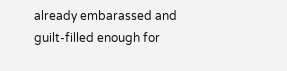already embarassed and guilt-filled enough for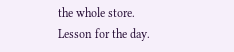the whole store.
Lesson for the day.